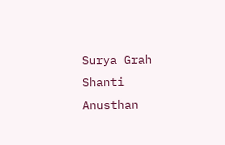Surya Grah Shanti Anusthan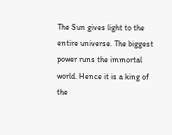The Sun gives light to the entire universe. The biggest power runs the immortal world. Hence it is a king of the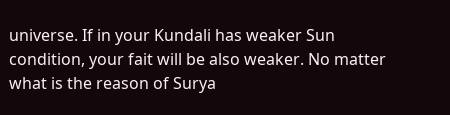universe. If in your Kundali has weaker Sun condition, your fait will be also weaker. No matter what is the reason of Surya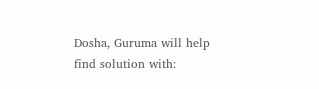Dosha, Guruma will help find solution with: